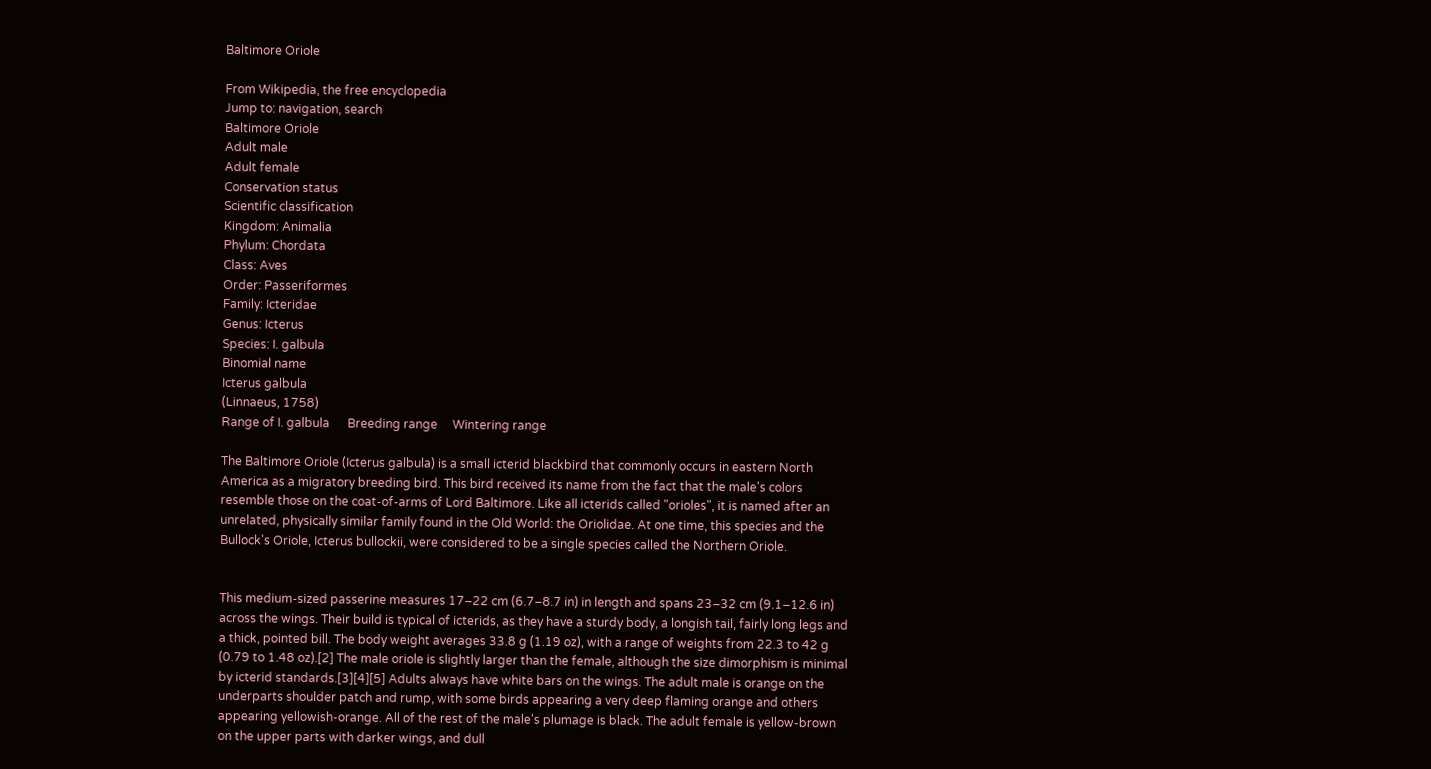Baltimore Oriole

From Wikipedia, the free encyclopedia
Jump to: navigation, search
Baltimore Oriole
Adult male
Adult female
Conservation status
Scientific classification
Kingdom: Animalia
Phylum: Chordata
Class: Aves
Order: Passeriformes
Family: Icteridae
Genus: Icterus
Species: I. galbula
Binomial name
Icterus galbula
(Linnaeus, 1758)
Range of I. galbula      Breeding range     Wintering range

The Baltimore Oriole (Icterus galbula) is a small icterid blackbird that commonly occurs in eastern North America as a migratory breeding bird. This bird received its name from the fact that the male's colors resemble those on the coat-of-arms of Lord Baltimore. Like all icterids called "orioles", it is named after an unrelated, physically similar family found in the Old World: the Oriolidae. At one time, this species and the Bullock's Oriole, Icterus bullockii, were considered to be a single species called the Northern Oriole.


This medium-sized passerine measures 17–22 cm (6.7–8.7 in) in length and spans 23–32 cm (9.1–12.6 in) across the wings. Their build is typical of icterids, as they have a sturdy body, a longish tail, fairly long legs and a thick, pointed bill. The body weight averages 33.8 g (1.19 oz), with a range of weights from 22.3 to 42 g (0.79 to 1.48 oz).[2] The male oriole is slightly larger than the female, although the size dimorphism is minimal by icterid standards.[3][4][5] Adults always have white bars on the wings. The adult male is orange on the underparts shoulder patch and rump, with some birds appearing a very deep flaming orange and others appearing yellowish-orange. All of the rest of the male's plumage is black. The adult female is yellow-brown on the upper parts with darker wings, and dull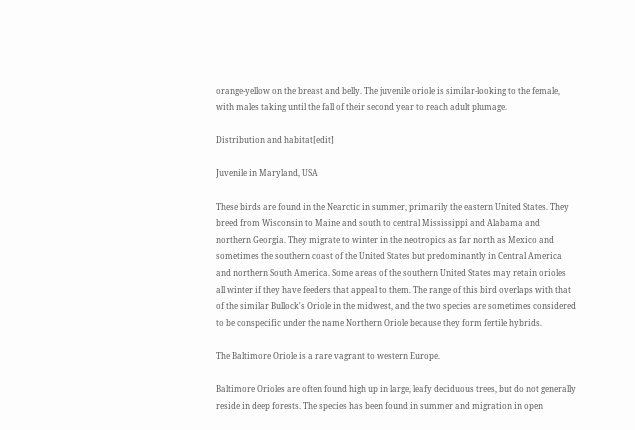orange-yellow on the breast and belly. The juvenile oriole is similar-looking to the female, with males taking until the fall of their second year to reach adult plumage.

Distribution and habitat[edit]

Juvenile in Maryland, USA

These birds are found in the Nearctic in summer, primarily the eastern United States. They breed from Wisconsin to Maine and south to central Mississippi and Alabama and northern Georgia. They migrate to winter in the neotropics as far north as Mexico and sometimes the southern coast of the United States but predominantly in Central America and northern South America. Some areas of the southern United States may retain orioles all winter if they have feeders that appeal to them. The range of this bird overlaps with that of the similar Bullock's Oriole in the midwest, and the two species are sometimes considered to be conspecific under the name Northern Oriole because they form fertile hybrids.

The Baltimore Oriole is a rare vagrant to western Europe.

Baltimore Orioles are often found high up in large, leafy deciduous trees, but do not generally reside in deep forests. The species has been found in summer and migration in open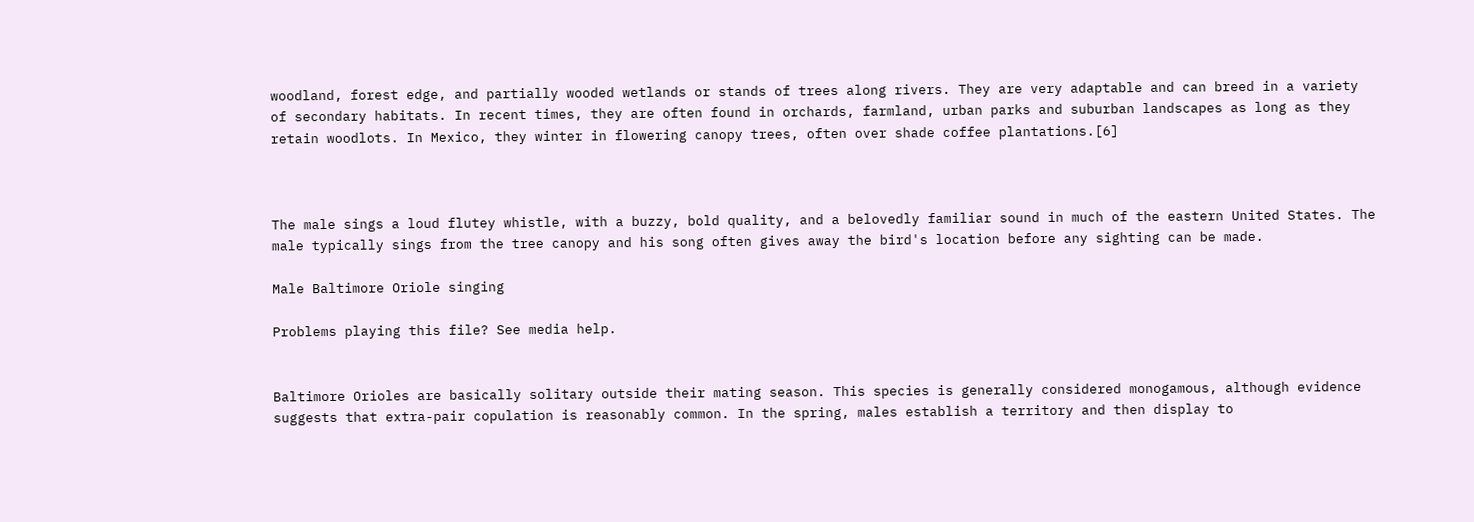woodland, forest edge, and partially wooded wetlands or stands of trees along rivers. They are very adaptable and can breed in a variety of secondary habitats. In recent times, they are often found in orchards, farmland, urban parks and suburban landscapes as long as they retain woodlots. In Mexico, they winter in flowering canopy trees, often over shade coffee plantations.[6]



The male sings a loud flutey whistle, with a buzzy, bold quality, and a belovedly familiar sound in much of the eastern United States. The male typically sings from the tree canopy and his song often gives away the bird's location before any sighting can be made.

Male Baltimore Oriole singing

Problems playing this file? See media help.


Baltimore Orioles are basically solitary outside their mating season. This species is generally considered monogamous, although evidence suggests that extra-pair copulation is reasonably common. In the spring, males establish a territory and then display to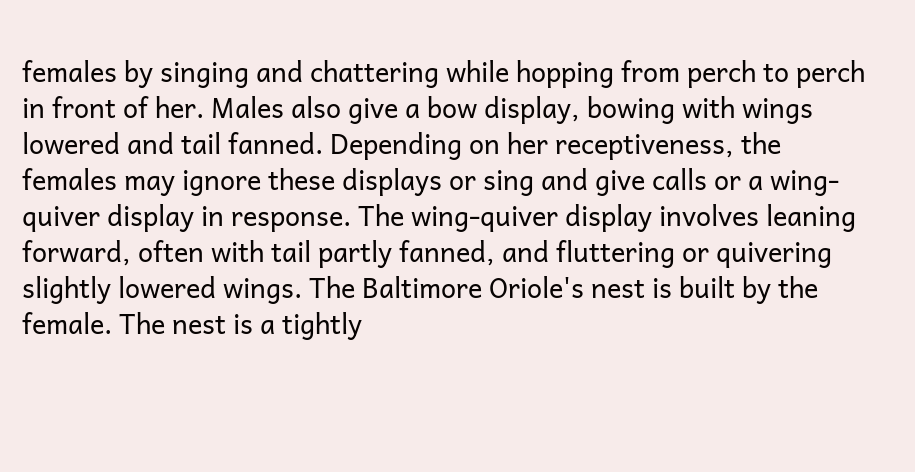females by singing and chattering while hopping from perch to perch in front of her. Males also give a bow display, bowing with wings lowered and tail fanned. Depending on her receptiveness, the females may ignore these displays or sing and give calls or a wing-quiver display in response. The wing-quiver display involves leaning forward, often with tail partly fanned, and fluttering or quivering slightly lowered wings. The Baltimore Oriole's nest is built by the female. The nest is a tightly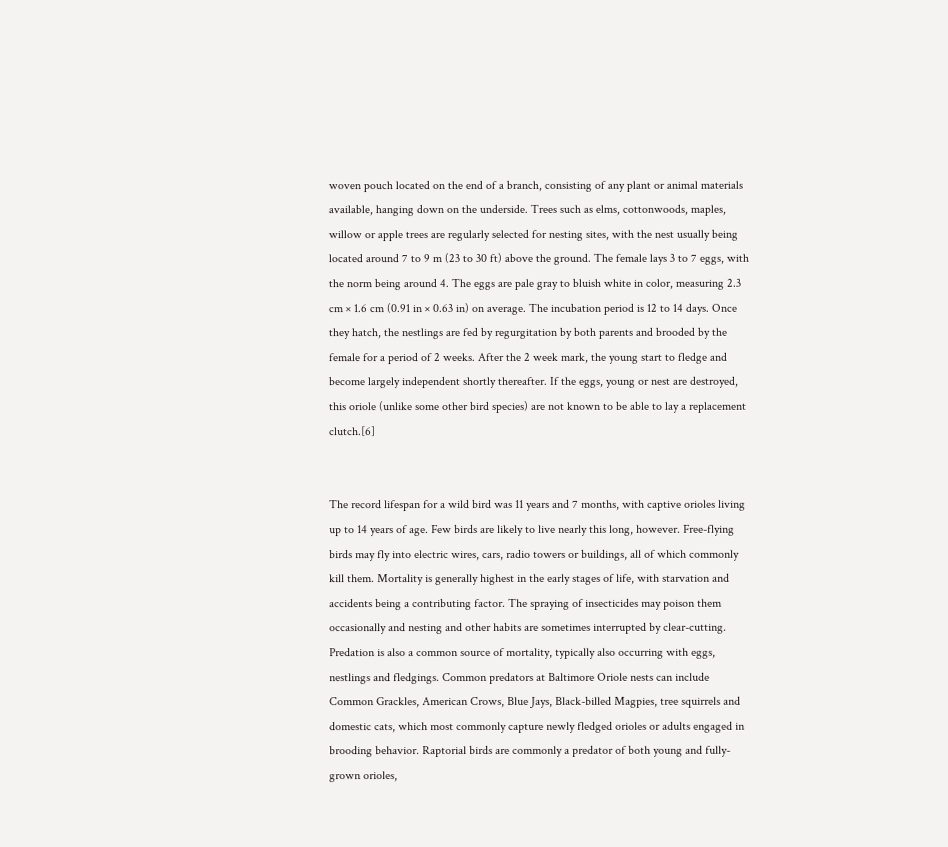woven pouch located on the end of a branch, consisting of any plant or animal materials available, hanging down on the underside. Trees such as elms, cottonwoods, maples, willow or apple trees are regularly selected for nesting sites, with the nest usually being located around 7 to 9 m (23 to 30 ft) above the ground. The female lays 3 to 7 eggs, with the norm being around 4. The eggs are pale gray to bluish white in color, measuring 2.3 cm × 1.6 cm (0.91 in × 0.63 in) on average. The incubation period is 12 to 14 days. Once they hatch, the nestlings are fed by regurgitation by both parents and brooded by the female for a period of 2 weeks. After the 2 week mark, the young start to fledge and become largely independent shortly thereafter. If the eggs, young or nest are destroyed, this oriole (unlike some other bird species) are not known to be able to lay a replacement clutch.[6]


The record lifespan for a wild bird was 11 years and 7 months, with captive orioles living up to 14 years of age. Few birds are likely to live nearly this long, however. Free-flying birds may fly into electric wires, cars, radio towers or buildings, all of which commonly kill them. Mortality is generally highest in the early stages of life, with starvation and accidents being a contributing factor. The spraying of insecticides may poison them occasionally and nesting and other habits are sometimes interrupted by clear-cutting. Predation is also a common source of mortality, typically also occurring with eggs, nestlings and fledgings. Common predators at Baltimore Oriole nests can include Common Grackles, American Crows, Blue Jays, Black-billed Magpies, tree squirrels and domestic cats, which most commonly capture newly fledged orioles or adults engaged in brooding behavior. Raptorial birds are commonly a predator of both young and fully-grown orioles,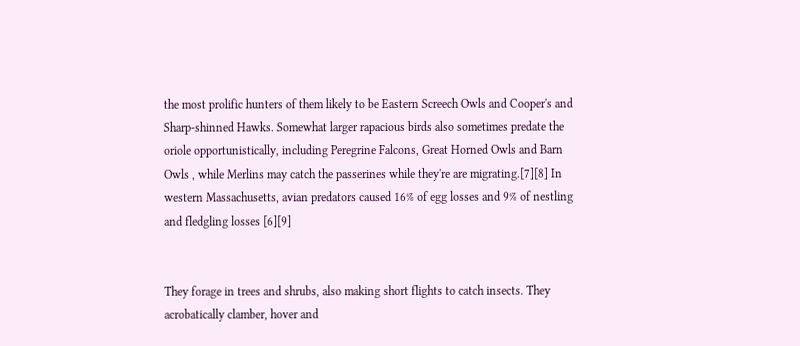the most prolific hunters of them likely to be Eastern Screech Owls and Cooper's and Sharp-shinned Hawks. Somewhat larger rapacious birds also sometimes predate the oriole opportunistically, including Peregrine Falcons, Great Horned Owls and Barn Owls , while Merlins may catch the passerines while they're are migrating.[7][8] In western Massachusetts, avian predators caused 16% of egg losses and 9% of nestling and fledgling losses [6][9]


They forage in trees and shrubs, also making short flights to catch insects. They acrobatically clamber, hover and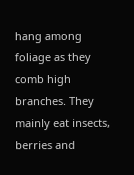hang among foliage as they comb high branches. They mainly eat insects, berries and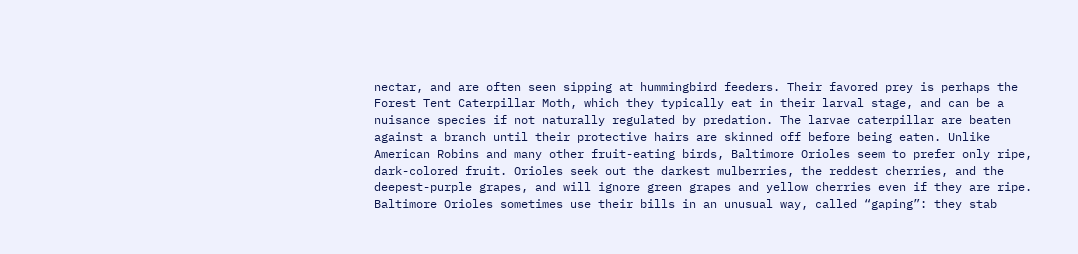nectar, and are often seen sipping at hummingbird feeders. Their favored prey is perhaps the Forest Tent Caterpillar Moth, which they typically eat in their larval stage, and can be a nuisance species if not naturally regulated by predation. The larvae caterpillar are beaten against a branch until their protective hairs are skinned off before being eaten. Unlike American Robins and many other fruit-eating birds, Baltimore Orioles seem to prefer only ripe, dark-colored fruit. Orioles seek out the darkest mulberries, the reddest cherries, and the deepest-purple grapes, and will ignore green grapes and yellow cherries even if they are ripe. Baltimore Orioles sometimes use their bills in an unusual way, called “gaping”: they stab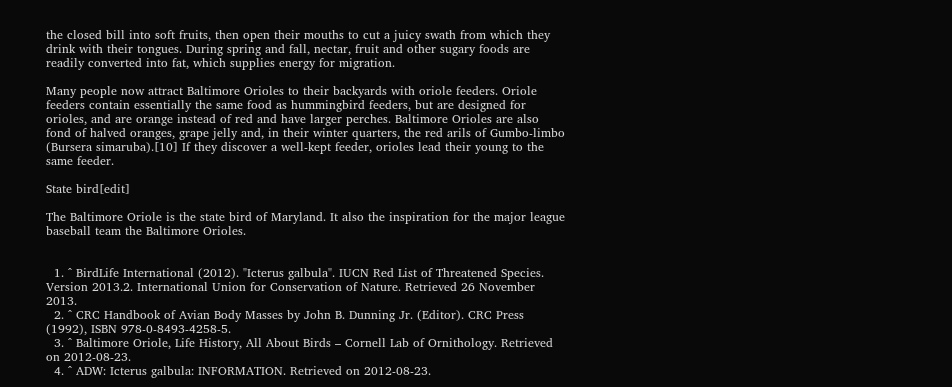the closed bill into soft fruits, then open their mouths to cut a juicy swath from which they drink with their tongues. During spring and fall, nectar, fruit and other sugary foods are readily converted into fat, which supplies energy for migration.

Many people now attract Baltimore Orioles to their backyards with oriole feeders. Oriole feeders contain essentially the same food as hummingbird feeders, but are designed for orioles, and are orange instead of red and have larger perches. Baltimore Orioles are also fond of halved oranges, grape jelly and, in their winter quarters, the red arils of Gumbo-limbo (Bursera simaruba).[10] If they discover a well-kept feeder, orioles lead their young to the same feeder.

State bird[edit]

The Baltimore Oriole is the state bird of Maryland. It also the inspiration for the major league baseball team the Baltimore Orioles.


  1. ^ BirdLife International (2012). "Icterus galbula". IUCN Red List of Threatened Species. Version 2013.2. International Union for Conservation of Nature. Retrieved 26 November 2013.
  2. ^ CRC Handbook of Avian Body Masses by John B. Dunning Jr. (Editor). CRC Press (1992), ISBN 978-0-8493-4258-5.
  3. ^ Baltimore Oriole, Life History, All About Birds – Cornell Lab of Ornithology. Retrieved on 2012-08-23.
  4. ^ ADW: Icterus galbula: INFORMATION. Retrieved on 2012-08-23.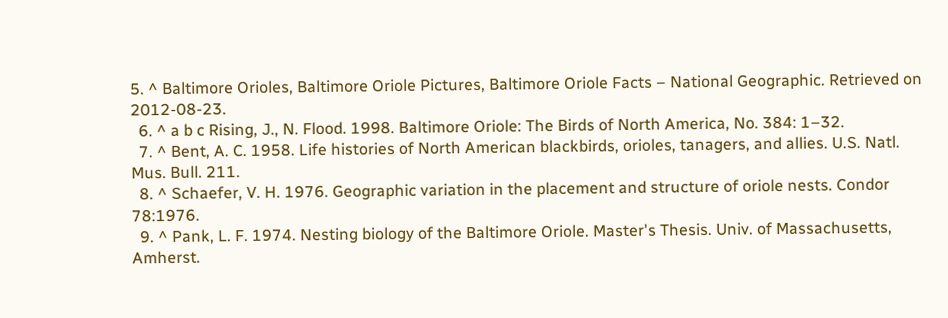5. ^ Baltimore Orioles, Baltimore Oriole Pictures, Baltimore Oriole Facts – National Geographic. Retrieved on 2012-08-23.
  6. ^ a b c Rising, J., N. Flood. 1998. Baltimore Oriole: The Birds of North America, No. 384: 1–32.
  7. ^ Bent, A. C. 1958. Life histories of North American blackbirds, orioles, tanagers, and allies. U.S. Natl. Mus. Bull. 211.
  8. ^ Schaefer, V. H. 1976. Geographic variation in the placement and structure of oriole nests. Condor 78:1976.
  9. ^ Pank, L. F. 1974. Nesting biology of the Baltimore Oriole. Master's Thesis. Univ. of Massachusetts, Amherst.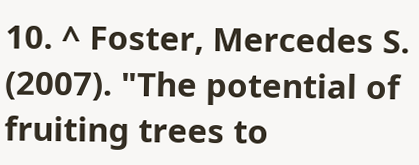10. ^ Foster, Mercedes S. (2007). "The potential of fruiting trees to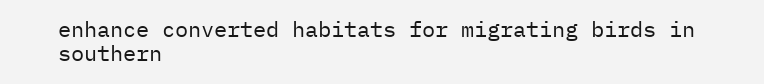enhance converted habitats for migrating birds in southern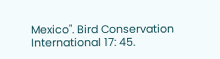Mexico". Bird Conservation International 17: 45.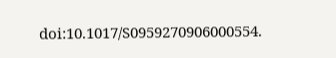doi:10.1017/S0959270906000554.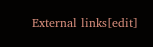External links[edit]